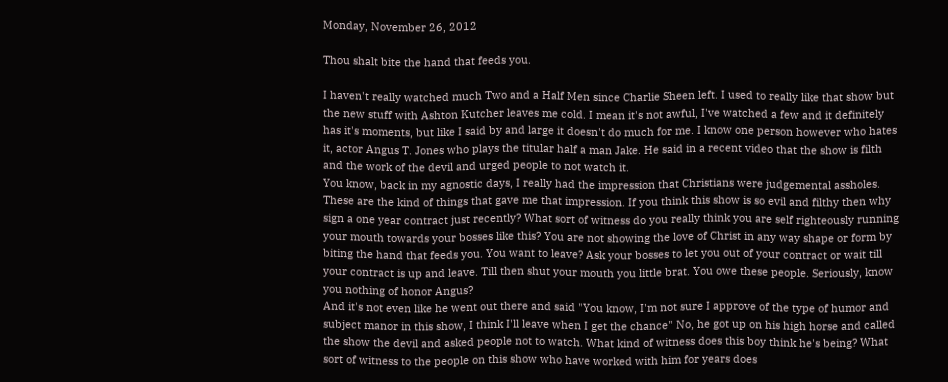Monday, November 26, 2012

Thou shalt bite the hand that feeds you.

I haven't really watched much Two and a Half Men since Charlie Sheen left. I used to really like that show but the new stuff with Ashton Kutcher leaves me cold. I mean it's not awful, I've watched a few and it definitely has it's moments, but like I said by and large it doesn't do much for me. I know one person however who hates it, actor Angus T. Jones who plays the titular half a man Jake. He said in a recent video that the show is filth and the work of the devil and urged people to not watch it.
You know, back in my agnostic days, I really had the impression that Christians were judgemental assholes. These are the kind of things that gave me that impression. If you think this show is so evil and filthy then why sign a one year contract just recently? What sort of witness do you really think you are self righteously running your mouth towards your bosses like this? You are not showing the love of Christ in any way shape or form by biting the hand that feeds you. You want to leave? Ask your bosses to let you out of your contract or wait till your contract is up and leave. Till then shut your mouth you little brat. You owe these people. Seriously, know you nothing of honor Angus?
And it's not even like he went out there and said "You know, I'm not sure I approve of the type of humor and subject manor in this show, I think I'll leave when I get the chance" No, he got up on his high horse and called the show the devil and asked people not to watch. What kind of witness does this boy think he's being? What sort of witness to the people on this show who have worked with him for years does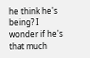he think he's being? I wonder if he's that much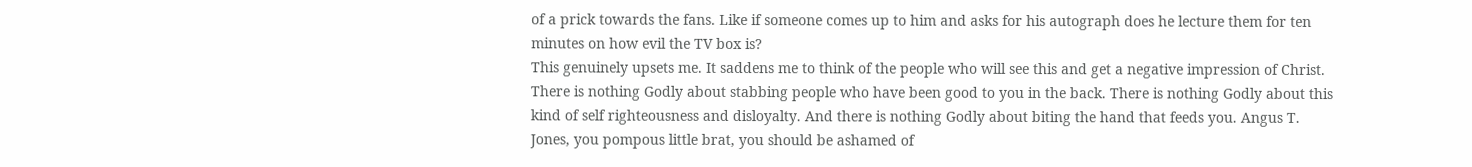of a prick towards the fans. Like if someone comes up to him and asks for his autograph does he lecture them for ten minutes on how evil the TV box is?
This genuinely upsets me. It saddens me to think of the people who will see this and get a negative impression of Christ. There is nothing Godly about stabbing people who have been good to you in the back. There is nothing Godly about this kind of self righteousness and disloyalty. And there is nothing Godly about biting the hand that feeds you. Angus T. Jones, you pompous little brat, you should be ashamed of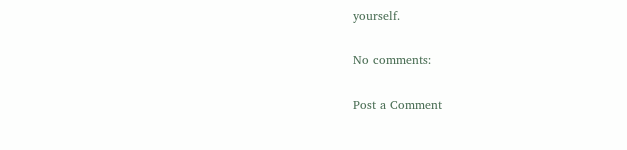yourself.

No comments:

Post a Comment